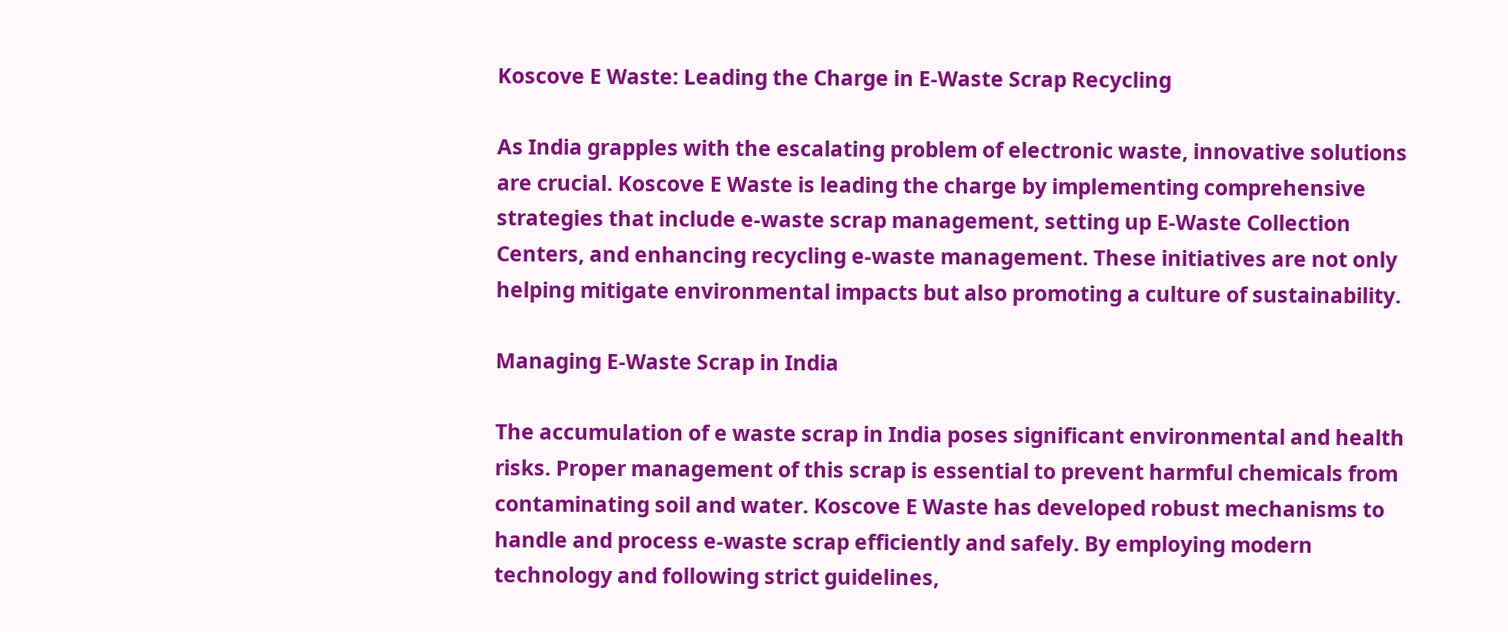Koscove E Waste: Leading the Charge in E-Waste Scrap Recycling

As India grapples with the escalating problem of electronic waste, innovative solutions are crucial. Koscove E Waste is leading the charge by implementing comprehensive strategies that include e-waste scrap management, setting up E-Waste Collection Centers, and enhancing recycling e-waste management. These initiatives are not only helping mitigate environmental impacts but also promoting a culture of sustainability.

Managing E-Waste Scrap in India

The accumulation of e waste scrap in India poses significant environmental and health risks. Proper management of this scrap is essential to prevent harmful chemicals from contaminating soil and water. Koscove E Waste has developed robust mechanisms to handle and process e-waste scrap efficiently and safely. By employing modern technology and following strict guidelines,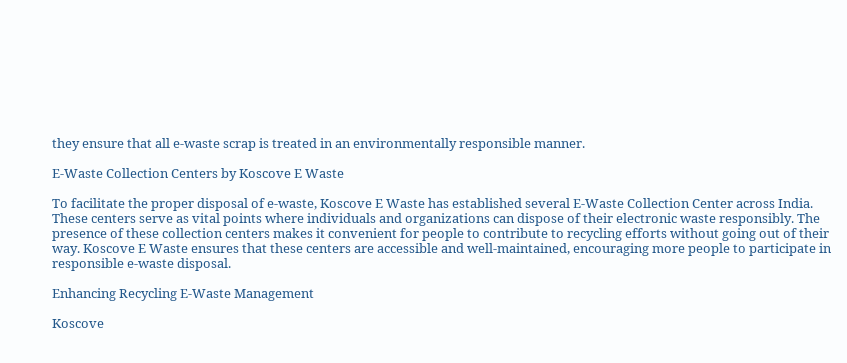they ensure that all e-waste scrap is treated in an environmentally responsible manner.

E-Waste Collection Centers by Koscove E Waste

To facilitate the proper disposal of e-waste, Koscove E Waste has established several E-Waste Collection Center across India. These centers serve as vital points where individuals and organizations can dispose of their electronic waste responsibly. The presence of these collection centers makes it convenient for people to contribute to recycling efforts without going out of their way. Koscove E Waste ensures that these centers are accessible and well-maintained, encouraging more people to participate in responsible e-waste disposal.

Enhancing Recycling E-Waste Management

Koscove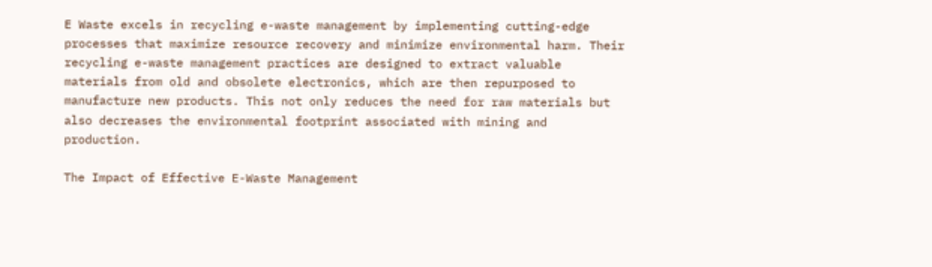E Waste excels in recycling e-waste management by implementing cutting-edge processes that maximize resource recovery and minimize environmental harm. Their recycling e-waste management practices are designed to extract valuable materials from old and obsolete electronics, which are then repurposed to manufacture new products. This not only reduces the need for raw materials but also decreases the environmental footprint associated with mining and production.

The Impact of Effective E-Waste Management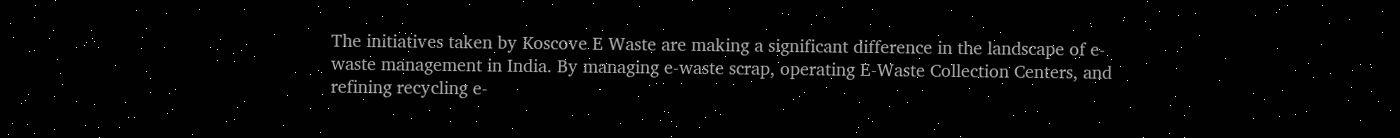The initiatives taken by Koscove E Waste are making a significant difference in the landscape of e-waste management in India. By managing e-waste scrap, operating E-Waste Collection Centers, and refining recycling e-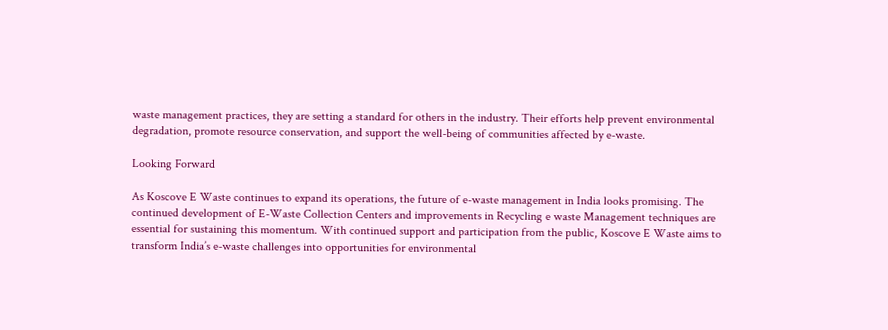waste management practices, they are setting a standard for others in the industry. Their efforts help prevent environmental degradation, promote resource conservation, and support the well-being of communities affected by e-waste.

Looking Forward

As Koscove E Waste continues to expand its operations, the future of e-waste management in India looks promising. The continued development of E-Waste Collection Centers and improvements in Recycling e waste Management techniques are essential for sustaining this momentum. With continued support and participation from the public, Koscove E Waste aims to transform India’s e-waste challenges into opportunities for environmental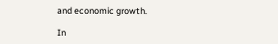and economic growth.

In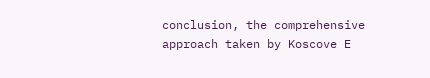conclusion, the comprehensive approach taken by Koscove E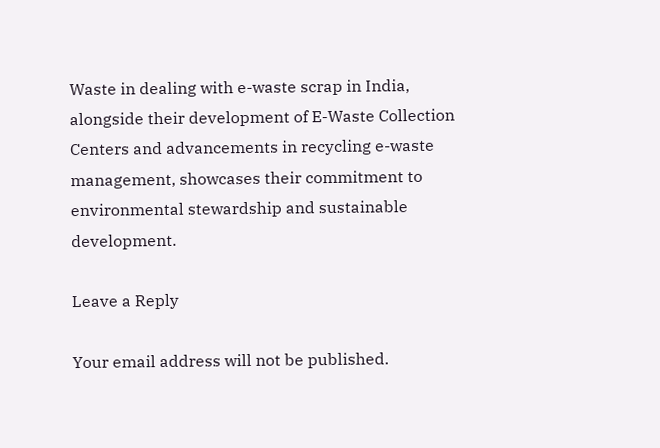Waste in dealing with e-waste scrap in India, alongside their development of E-Waste Collection Centers and advancements in recycling e-waste management, showcases their commitment to environmental stewardship and sustainable development.

Leave a Reply

Your email address will not be published.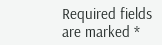Required fields are marked *